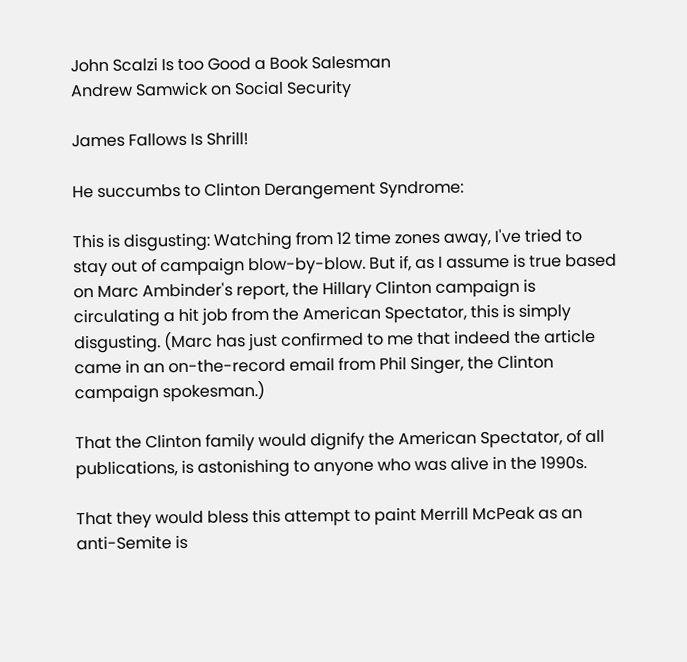John Scalzi Is too Good a Book Salesman
Andrew Samwick on Social Security

James Fallows Is Shrill!

He succumbs to Clinton Derangement Syndrome:

This is disgusting: Watching from 12 time zones away, I've tried to stay out of campaign blow-by-blow. But if, as I assume is true based on Marc Ambinder's report, the Hillary Clinton campaign is circulating a hit job from the American Spectator, this is simply disgusting. (Marc has just confirmed to me that indeed the article came in an on-the-record email from Phil Singer, the Clinton campaign spokesman.)

That the Clinton family would dignify the American Spectator, of all publications, is astonishing to anyone who was alive in the 1990s.

That they would bless this attempt to paint Merrill McPeak as an anti-Semite is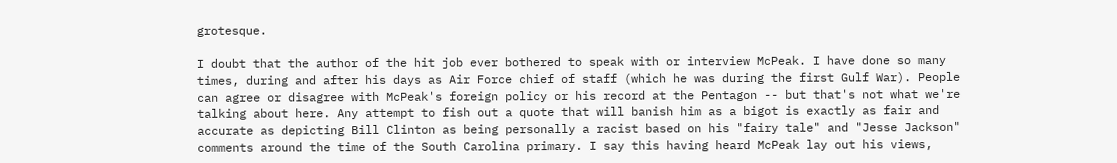grotesque.

I doubt that the author of the hit job ever bothered to speak with or interview McPeak. I have done so many times, during and after his days as Air Force chief of staff (which he was during the first Gulf War). People can agree or disagree with McPeak's foreign policy or his record at the Pentagon -- but that's not what we're talking about here. Any attempt to fish out a quote that will banish him as a bigot is exactly as fair and accurate as depicting Bill Clinton as being personally a racist based on his "fairy tale" and "Jesse Jackson" comments around the time of the South Carolina primary. I say this having heard McPeak lay out his views,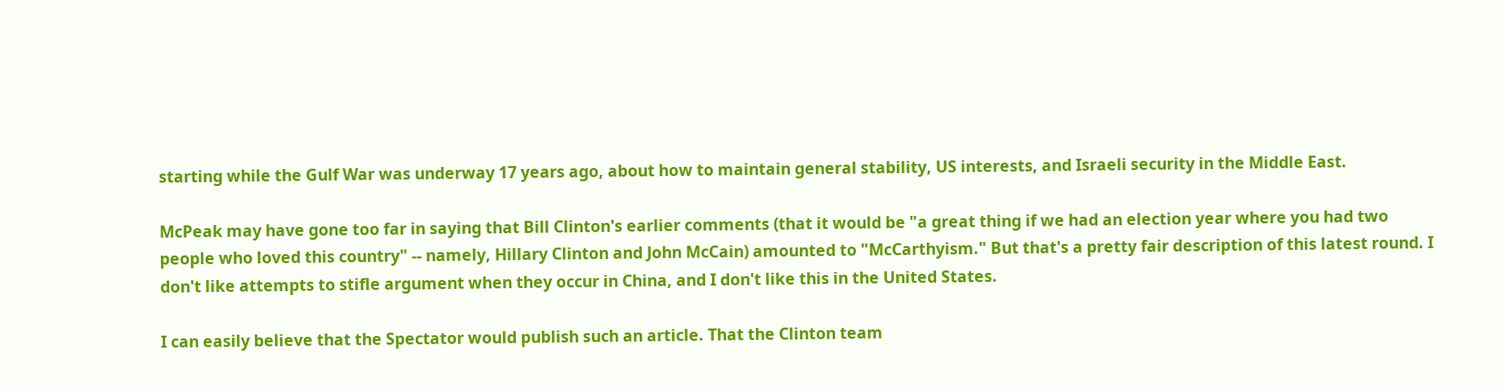starting while the Gulf War was underway 17 years ago, about how to maintain general stability, US interests, and Israeli security in the Middle East.

McPeak may have gone too far in saying that Bill Clinton's earlier comments (that it would be "a great thing if we had an election year where you had two people who loved this country" -- namely, Hillary Clinton and John McCain) amounted to "McCarthyism." But that's a pretty fair description of this latest round. I don't like attempts to stifle argument when they occur in China, and I don't like this in the United States.

I can easily believe that the Spectator would publish such an article. That the Clinton team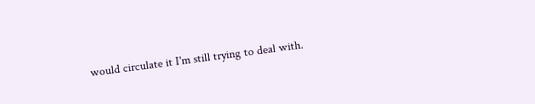would circulate it I'm still trying to deal with.